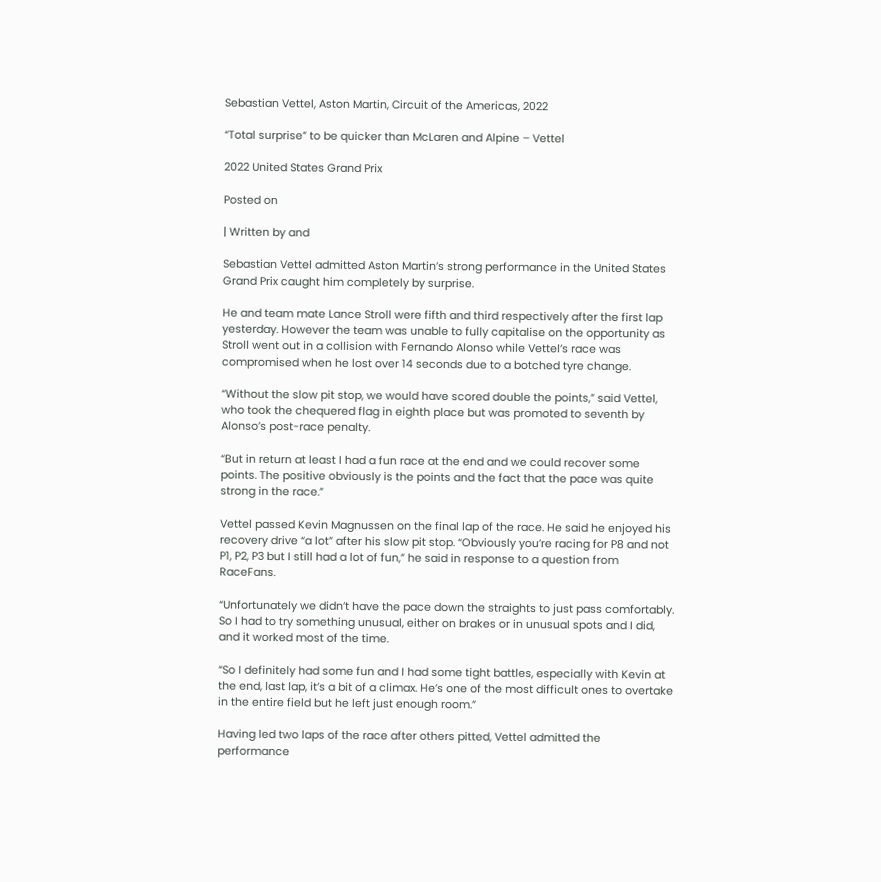Sebastian Vettel, Aston Martin, Circuit of the Americas, 2022

“Total surprise” to be quicker than McLaren and Alpine – Vettel

2022 United States Grand Prix

Posted on

| Written by and

Sebastian Vettel admitted Aston Martin’s strong performance in the United States Grand Prix caught him completely by surprise.

He and team mate Lance Stroll were fifth and third respectively after the first lap yesterday. However the team was unable to fully capitalise on the opportunity as Stroll went out in a collision with Fernando Alonso while Vettel’s race was compromised when he lost over 14 seconds due to a botched tyre change.

“Without the slow pit stop, we would have scored double the points,” said Vettel, who took the chequered flag in eighth place but was promoted to seventh by Alonso’s post-race penalty.

“But in return at least I had a fun race at the end and we could recover some points. The positive obviously is the points and the fact that the pace was quite strong in the race.”

Vettel passed Kevin Magnussen on the final lap of the race. He said he enjoyed his recovery drive “a lot” after his slow pit stop. “Obviously you’re racing for P8 and not P1, P2, P3 but I still had a lot of fun,” he said in response to a question from RaceFans.

“Unfortunately we didn’t have the pace down the straights to just pass comfortably. So I had to try something unusual, either on brakes or in unusual spots and I did, and it worked most of the time.

“So I definitely had some fun and I had some tight battles, especially with Kevin at the end, last lap, it’s a bit of a climax. He’s one of the most difficult ones to overtake in the entire field but he left just enough room.”

Having led two laps of the race after others pitted, Vettel admitted the performance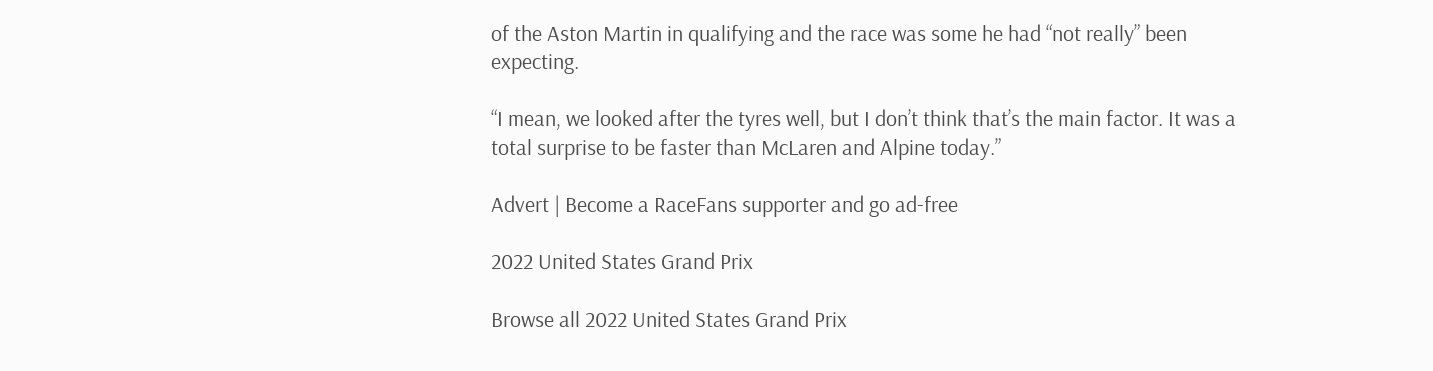of the Aston Martin in qualifying and the race was some he had “not really” been expecting.

“I mean, we looked after the tyres well, but I don’t think that’s the main factor. It was a total surprise to be faster than McLaren and Alpine today.”

Advert | Become a RaceFans supporter and go ad-free

2022 United States Grand Prix

Browse all 2022 United States Grand Prix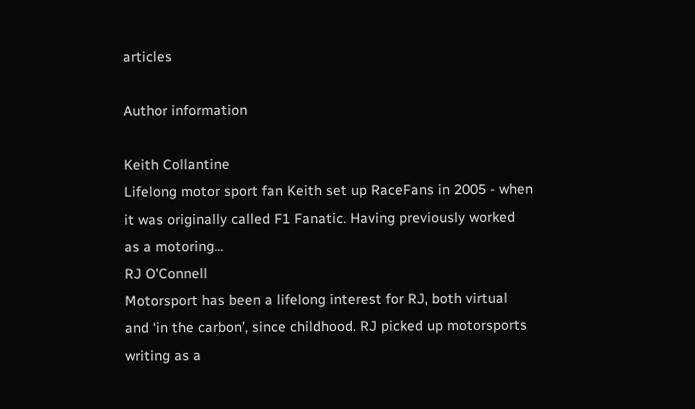articles

Author information

Keith Collantine
Lifelong motor sport fan Keith set up RaceFans in 2005 - when it was originally called F1 Fanatic. Having previously worked as a motoring...
RJ O'Connell
Motorsport has been a lifelong interest for RJ, both virtual and ‘in the carbon’, since childhood. RJ picked up motorsports writing as a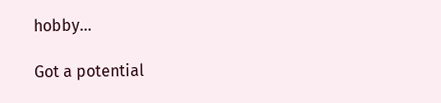hobby...

Got a potential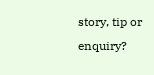story, tip or enquiry?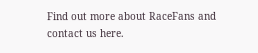Find out more about RaceFans and contact us here.